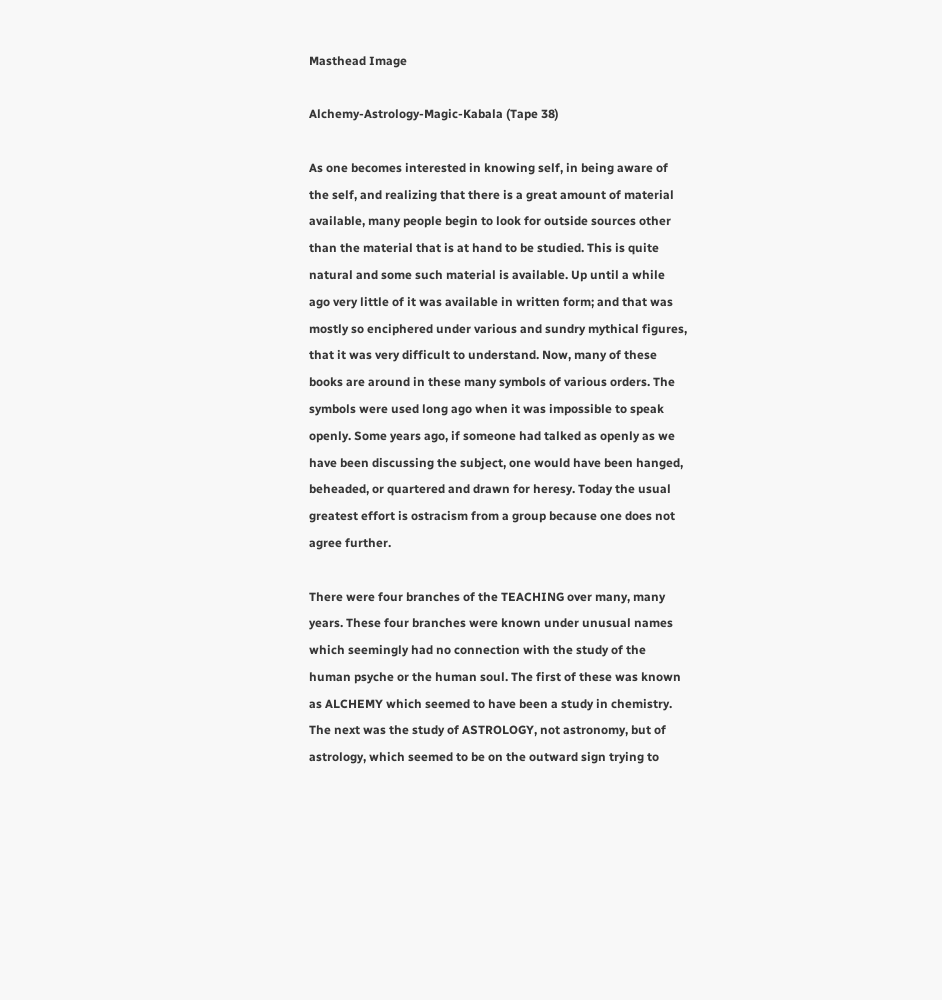Masthead Image

Alchemy-Astrology-Magic-Kabala (Tape 38)

As one becomes interested in knowing self, in being aware of the self, and realizing that there is a great amount of material available, many people begin to look for outside sources other than the material that is at hand to be studied. This is quite natural and some such material is available. Up until a while ago very little of it was available in written form; and that was mostly so enciphered under various and sundry mythical figures, that it was very difficult to understand. Now, many of these books are around in these many symbols of various orders. The symbols were used long ago when it was impossible to speak openly. Some years ago, if someone had talked as openly as we have been discussing the subject, one would have been hanged, beheaded, or quartered and drawn for heresy. Today the usual greatest effort is ostracism from a group because one does not agree further.

There were four branches of the TEACHING over many, many years. These four branches were known under unusual names which seemingly had no connection with the study of the human psyche or the human soul. The first of these was known as ALCHEMY which seemed to have been a study in chemistry. The next was the study of ASTROLOGY, not astronomy, but of astrology, which seemed to be on the outward sign trying to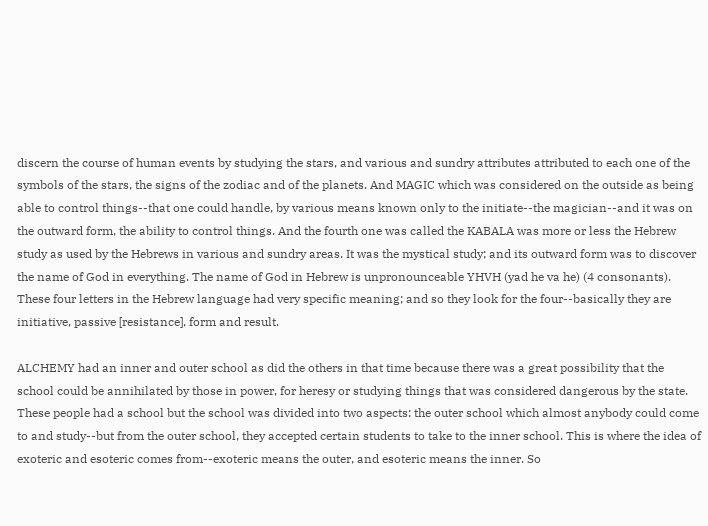discern the course of human events by studying the stars, and various and sundry attributes attributed to each one of the symbols of the stars, the signs of the zodiac and of the planets. And MAGIC which was considered on the outside as being able to control things--that one could handle, by various means known only to the initiate--the magician--and it was on the outward form, the ability to control things. And the fourth one was called the KABALA was more or less the Hebrew study as used by the Hebrews in various and sundry areas. It was the mystical study; and its outward form was to discover the name of God in everything. The name of God in Hebrew is unpronounceable YHVH (yad he va he) (4 consonants). These four letters in the Hebrew language had very specific meaning; and so they look for the four--basically they are initiative, passive [resistance], form and result.

ALCHEMY had an inner and outer school as did the others in that time because there was a great possibility that the school could be annihilated by those in power, for heresy or studying things that was considered dangerous by the state. These people had a school but the school was divided into two aspects: the outer school which almost anybody could come to and study--but from the outer school, they accepted certain students to take to the inner school. This is where the idea of exoteric and esoteric comes from--exoteric means the outer, and esoteric means the inner. So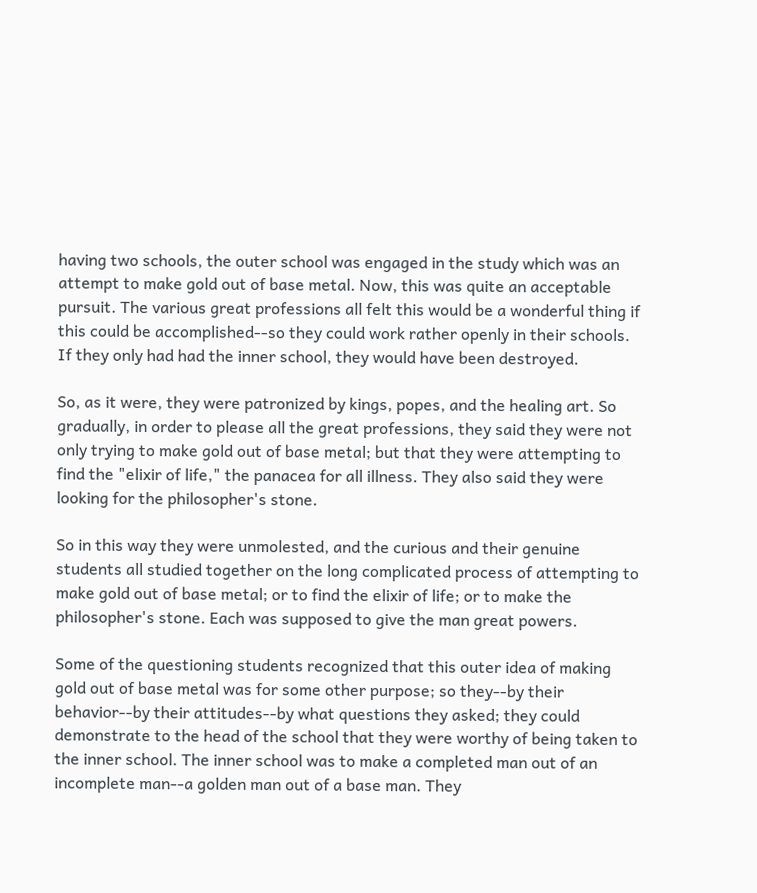having two schools, the outer school was engaged in the study which was an attempt to make gold out of base metal. Now, this was quite an acceptable pursuit. The various great professions all felt this would be a wonderful thing if this could be accomplished--so they could work rather openly in their schools. If they only had had the inner school, they would have been destroyed.

So, as it were, they were patronized by kings, popes, and the healing art. So gradually, in order to please all the great professions, they said they were not only trying to make gold out of base metal; but that they were attempting to find the "elixir of life," the panacea for all illness. They also said they were looking for the philosopher's stone.

So in this way they were unmolested, and the curious and their genuine students all studied together on the long complicated process of attempting to make gold out of base metal; or to find the elixir of life; or to make the philosopher's stone. Each was supposed to give the man great powers.

Some of the questioning students recognized that this outer idea of making gold out of base metal was for some other purpose; so they--by their behavior--by their attitudes--by what questions they asked; they could demonstrate to the head of the school that they were worthy of being taken to the inner school. The inner school was to make a completed man out of an incomplete man--a golden man out of a base man. They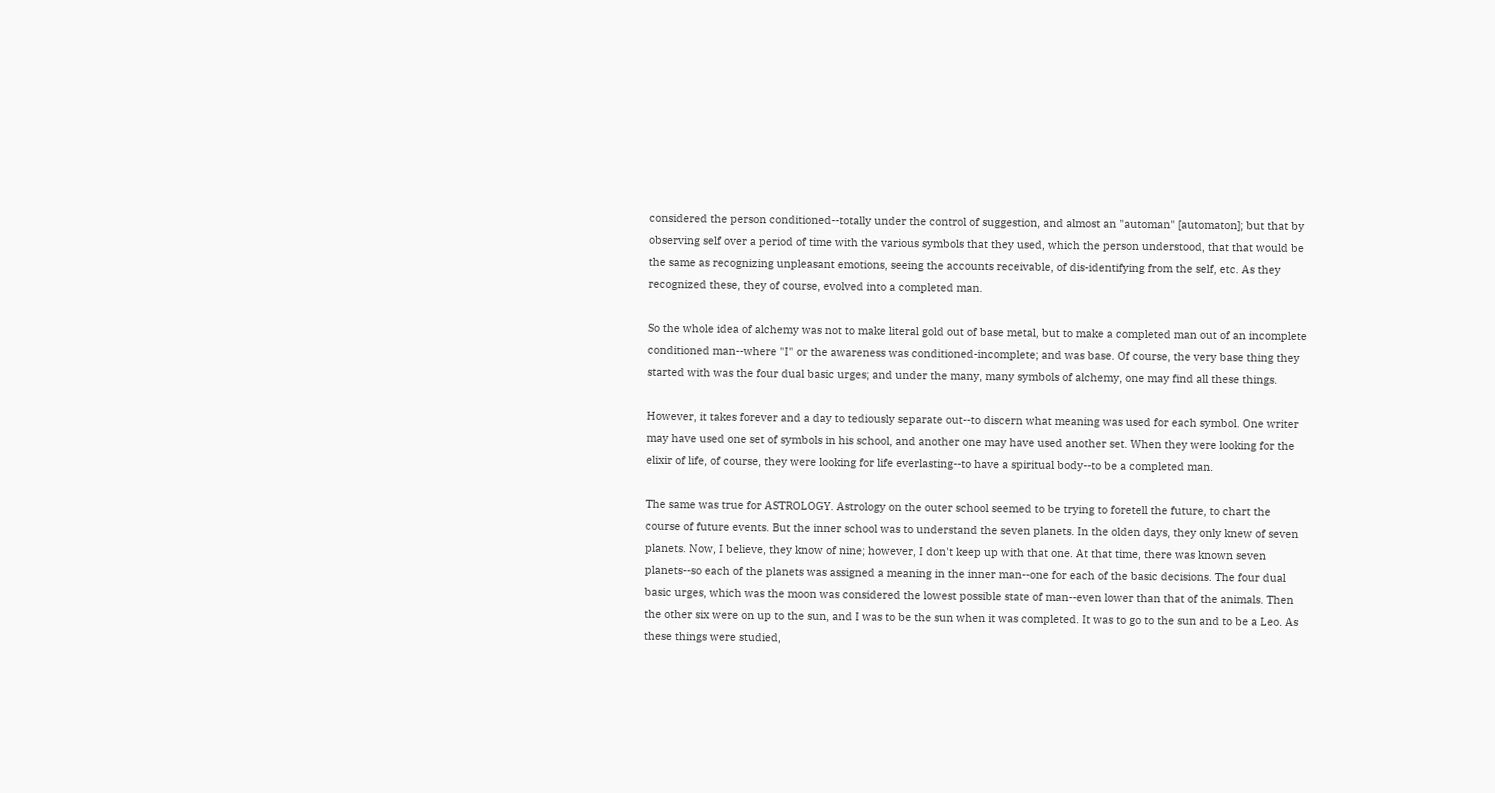considered the person conditioned--totally under the control of suggestion, and almost an "automan" [automaton]; but that by observing self over a period of time with the various symbols that they used, which the person understood, that that would be the same as recognizing unpleasant emotions, seeing the accounts receivable, of dis-identifying from the self, etc. As they recognized these, they of course, evolved into a completed man.

So the whole idea of alchemy was not to make literal gold out of base metal, but to make a completed man out of an incomplete conditioned man--where "I" or the awareness was conditioned-incomplete; and was base. Of course, the very base thing they started with was the four dual basic urges; and under the many, many symbols of alchemy, one may find all these things.

However, it takes forever and a day to tediously separate out--to discern what meaning was used for each symbol. One writer may have used one set of symbols in his school, and another one may have used another set. When they were looking for the elixir of life, of course, they were looking for life everlasting--to have a spiritual body--to be a completed man.

The same was true for ASTROLOGY. Astrology on the outer school seemed to be trying to foretell the future, to chart the course of future events. But the inner school was to understand the seven planets. In the olden days, they only knew of seven planets. Now, I believe, they know of nine; however, I don't keep up with that one. At that time, there was known seven planets--so each of the planets was assigned a meaning in the inner man--one for each of the basic decisions. The four dual basic urges, which was the moon was considered the lowest possible state of man--even lower than that of the animals. Then the other six were on up to the sun, and I was to be the sun when it was completed. It was to go to the sun and to be a Leo. As these things were studied,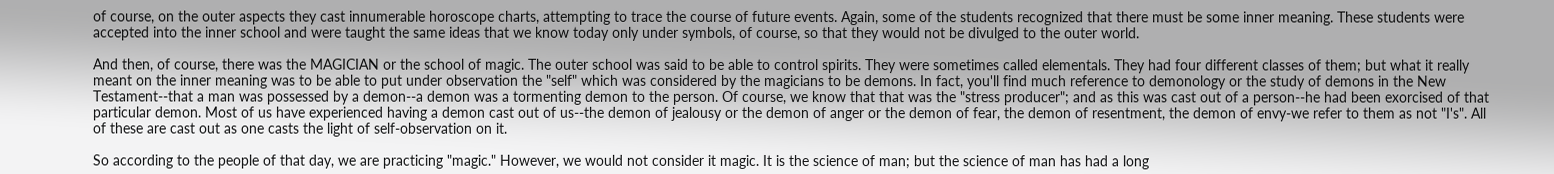of course, on the outer aspects they cast innumerable horoscope charts, attempting to trace the course of future events. Again, some of the students recognized that there must be some inner meaning. These students were accepted into the inner school and were taught the same ideas that we know today only under symbols, of course, so that they would not be divulged to the outer world.

And then, of course, there was the MAGICIAN or the school of magic. The outer school was said to be able to control spirits. They were sometimes called elementals. They had four different classes of them; but what it really meant on the inner meaning was to be able to put under observation the "self" which was considered by the magicians to be demons. In fact, you'll find much reference to demonology or the study of demons in the New Testament--that a man was possessed by a demon--a demon was a tormenting demon to the person. Of course, we know that that was the "stress producer"; and as this was cast out of a person--he had been exorcised of that particular demon. Most of us have experienced having a demon cast out of us--the demon of jealousy or the demon of anger or the demon of fear, the demon of resentment, the demon of envy-we refer to them as not "I's". All of these are cast out as one casts the light of self-observation on it.

So according to the people of that day, we are practicing "magic." However, we would not consider it magic. It is the science of man; but the science of man has had a long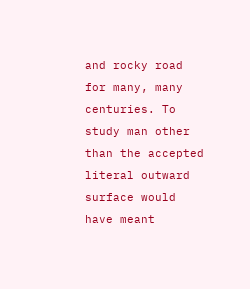and rocky road for many, many centuries. To study man other than the accepted literal outward surface would have meant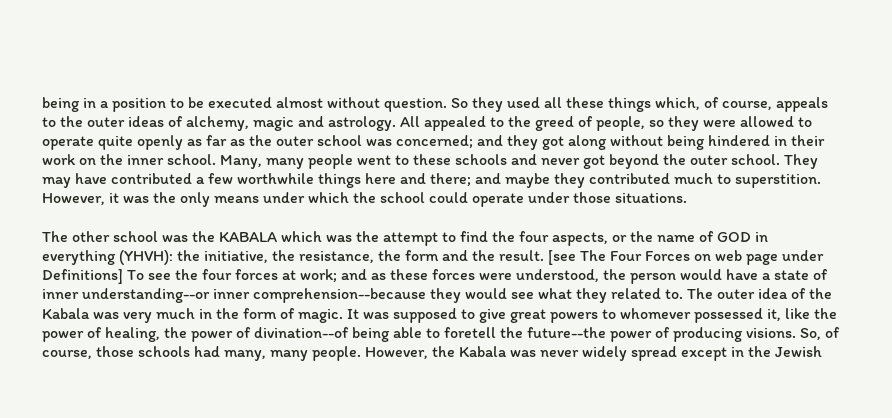being in a position to be executed almost without question. So they used all these things which, of course, appeals to the outer ideas of alchemy, magic and astrology. All appealed to the greed of people, so they were allowed to operate quite openly as far as the outer school was concerned; and they got along without being hindered in their work on the inner school. Many, many people went to these schools and never got beyond the outer school. They may have contributed a few worthwhile things here and there; and maybe they contributed much to superstition. However, it was the only means under which the school could operate under those situations.

The other school was the KABALA which was the attempt to find the four aspects, or the name of GOD in everything (YHVH): the initiative, the resistance, the form and the result. [see The Four Forces on web page under Definitions] To see the four forces at work; and as these forces were understood, the person would have a state of inner understanding--or inner comprehension--because they would see what they related to. The outer idea of the Kabala was very much in the form of magic. It was supposed to give great powers to whomever possessed it, like the power of healing, the power of divination--of being able to foretell the future--the power of producing visions. So, of course, those schools had many, many people. However, the Kabala was never widely spread except in the Jewish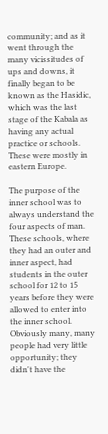community; and as it went through the many vicissitudes of ups and downs, it finally began to be known as the Hasidic, which was the last stage of the Kabala as having any actual practice or schools. These were mostly in eastern Europe.

The purpose of the inner school was to always understand the four aspects of man. These schools, where they had an outer and inner aspect, had students in the outer school for 12 to 15 years before they were allowed to enter into the inner school. Obviously many, many people had very little opportunity; they didn't have the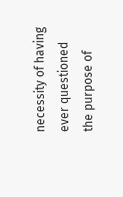necessity of having ever questioned the purpose of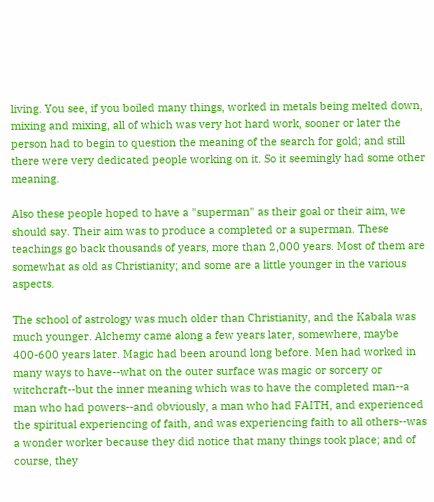living. You see, if you boiled many things, worked in metals being melted down, mixing and mixing, all of which was very hot hard work, sooner or later the person had to begin to question the meaning of the search for gold; and still there were very dedicated people working on it. So it seemingly had some other meaning.

Also these people hoped to have a "superman" as their goal or their aim, we should say. Their aim was to produce a completed or a superman. These teachings go back thousands of years, more than 2,000 years. Most of them are somewhat as old as Christianity; and some are a little younger in the various aspects.

The school of astrology was much older than Christianity, and the Kabala was much younger. Alchemy came along a few years later, somewhere, maybe 400-600 years later. Magic had been around long before. Men had worked in many ways to have--what on the outer surface was magic or sorcery or witchcraft--but the inner meaning which was to have the completed man--a man who had powers--and obviously, a man who had FAITH, and experienced the spiritual experiencing of faith, and was experiencing faith to all others--was a wonder worker because they did notice that many things took place; and of course, they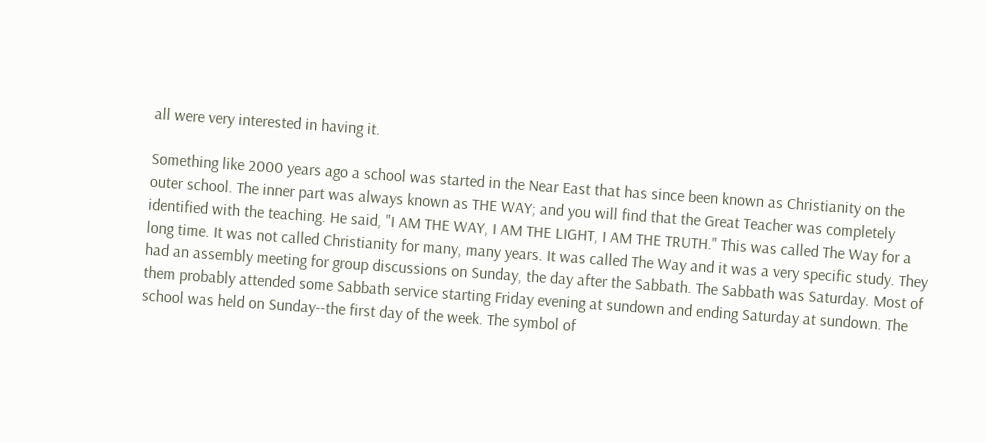all were very interested in having it.

Something like 2000 years ago a school was started in the Near East that has since been known as Christianity on the outer school. The inner part was always known as THE WAY; and you will find that the Great Teacher was completely identified with the teaching. He said, "I AM THE WAY, I AM THE LIGHT, I AM THE TRUTH." This was called The Way for a long time. It was not called Christianity for many, many years. It was called The Way and it was a very specific study. They had an assembly meeting for group discussions on Sunday, the day after the Sabbath. The Sabbath was Saturday. Most of them probably attended some Sabbath service starting Friday evening at sundown and ending Saturday at sundown. The school was held on Sunday--the first day of the week. The symbol of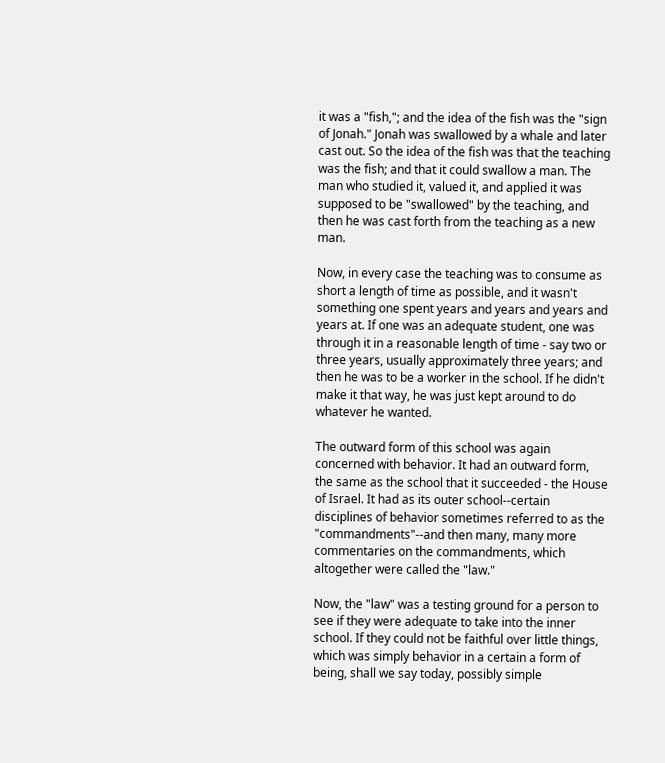it was a "fish,"; and the idea of the fish was the "sign of Jonah." Jonah was swallowed by a whale and later cast out. So the idea of the fish was that the teaching was the fish; and that it could swallow a man. The man who studied it, valued it, and applied it was supposed to be "swallowed" by the teaching, and then he was cast forth from the teaching as a new man.

Now, in every case the teaching was to consume as short a length of time as possible, and it wasn't something one spent years and years and years and years at. If one was an adequate student, one was through it in a reasonable length of time - say two or three years, usually approximately three years; and then he was to be a worker in the school. If he didn't make it that way, he was just kept around to do whatever he wanted.

The outward form of this school was again concerned with behavior. It had an outward form, the same as the school that it succeeded - the House of Israel. It had as its outer school--certain disciplines of behavior sometimes referred to as the "commandments"--and then many, many more commentaries on the commandments, which altogether were called the "law."

Now, the "law" was a testing ground for a person to see if they were adequate to take into the inner school. If they could not be faithful over little things, which was simply behavior in a certain a form of being, shall we say today, possibly simple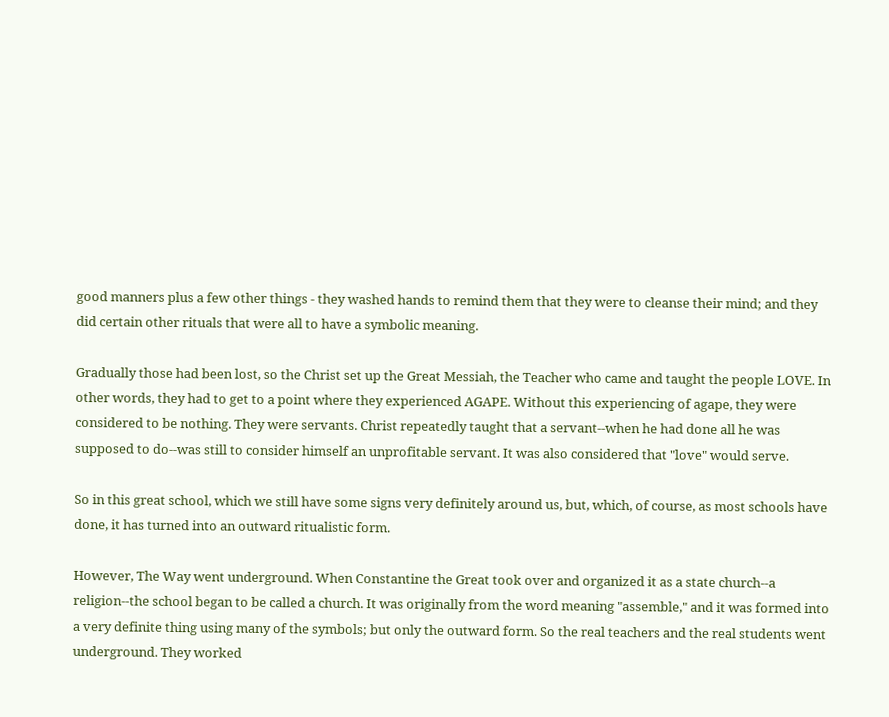good manners plus a few other things - they washed hands to remind them that they were to cleanse their mind; and they did certain other rituals that were all to have a symbolic meaning.

Gradually those had been lost, so the Christ set up the Great Messiah, the Teacher who came and taught the people LOVE. In other words, they had to get to a point where they experienced AGAPE. Without this experiencing of agape, they were considered to be nothing. They were servants. Christ repeatedly taught that a servant--when he had done all he was supposed to do--was still to consider himself an unprofitable servant. It was also considered that "love" would serve.

So in this great school, which we still have some signs very definitely around us, but, which, of course, as most schools have done, it has turned into an outward ritualistic form.

However, The Way went underground. When Constantine the Great took over and organized it as a state church--a religion--the school began to be called a church. It was originally from the word meaning "assemble," and it was formed into a very definite thing using many of the symbols; but only the outward form. So the real teachers and the real students went underground. They worked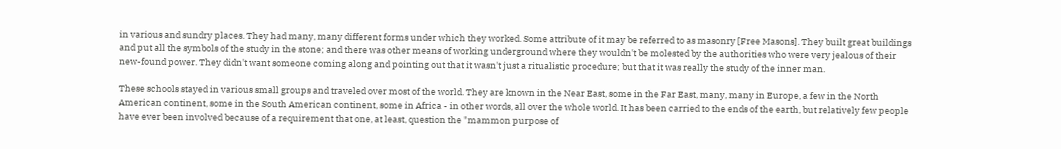in various and sundry places. They had many, many different forms under which they worked. Some attribute of it may be referred to as masonry [Free Masons]. They built great buildings and put all the symbols of the study in the stone; and there was other means of working underground where they wouldn't be molested by the authorities who were very jealous of their new-found power. They didn't want someone coming along and pointing out that it wasn't just a ritualistic procedure; but that it was really the study of the inner man.

These schools stayed in various small groups and traveled over most of the world. They are known in the Near East, some in the Far East, many, many in Europe, a few in the North American continent, some in the South American continent, some in Africa - in other words, all over the whole world. It has been carried to the ends of the earth, but relatively few people have ever been involved because of a requirement that one, at least, question the "mammon purpose of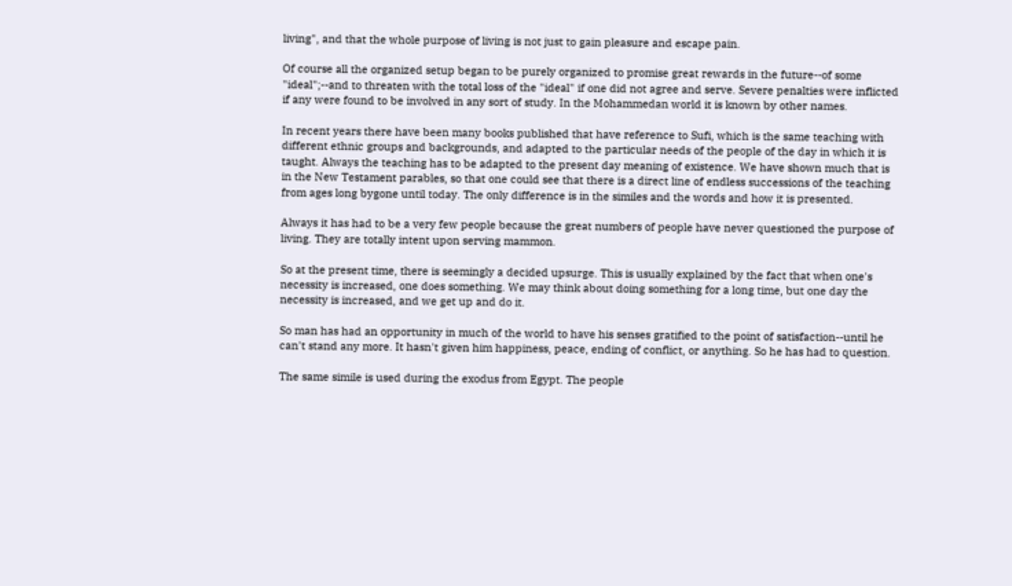living", and that the whole purpose of living is not just to gain pleasure and escape pain.

Of course all the organized setup began to be purely organized to promise great rewards in the future--of some "ideal";--and to threaten with the total loss of the "ideal" if one did not agree and serve. Severe penalties were inflicted if any were found to be involved in any sort of study. In the Mohammedan world it is known by other names.

In recent years there have been many books published that have reference to Sufi, which is the same teaching with different ethnic groups and backgrounds, and adapted to the particular needs of the people of the day in which it is taught. Always the teaching has to be adapted to the present day meaning of existence. We have shown much that is in the New Testament parables, so that one could see that there is a direct line of endless successions of the teaching from ages long bygone until today. The only difference is in the similes and the words and how it is presented.

Always it has had to be a very few people because the great numbers of people have never questioned the purpose of living. They are totally intent upon serving mammon.

So at the present time, there is seemingly a decided upsurge. This is usually explained by the fact that when one's necessity is increased, one does something. We may think about doing something for a long time, but one day the necessity is increased, and we get up and do it.

So man has had an opportunity in much of the world to have his senses gratified to the point of satisfaction--until he can't stand any more. It hasn't given him happiness, peace, ending of conflict, or anything. So he has had to question.

The same simile is used during the exodus from Egypt. The people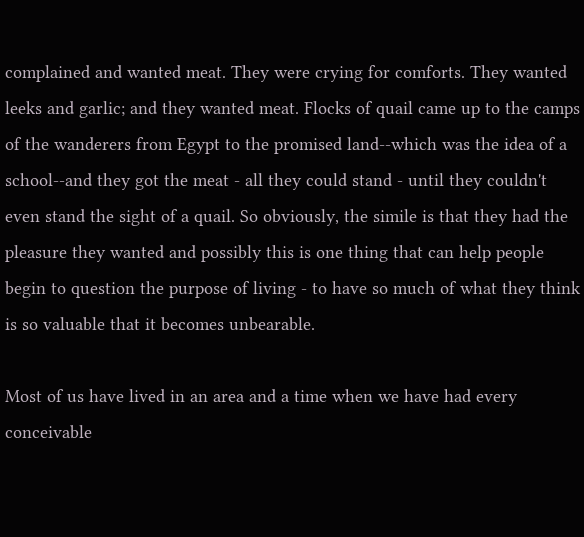complained and wanted meat. They were crying for comforts. They wanted leeks and garlic; and they wanted meat. Flocks of quail came up to the camps of the wanderers from Egypt to the promised land--which was the idea of a school--and they got the meat - all they could stand - until they couldn't even stand the sight of a quail. So obviously, the simile is that they had the pleasure they wanted and possibly this is one thing that can help people begin to question the purpose of living - to have so much of what they think is so valuable that it becomes unbearable.

Most of us have lived in an area and a time when we have had every conceivable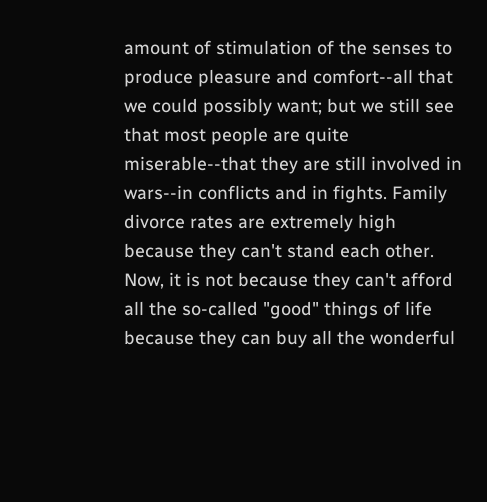amount of stimulation of the senses to produce pleasure and comfort--all that we could possibly want; but we still see that most people are quite miserable--that they are still involved in wars--in conflicts and in fights. Family divorce rates are extremely high because they can't stand each other. Now, it is not because they can't afford all the so-called "good" things of life because they can buy all the wonderful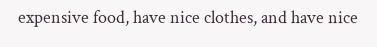expensive food, have nice clothes, and have nice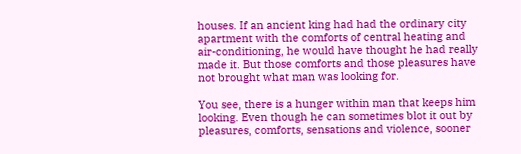houses. If an ancient king had had the ordinary city apartment with the comforts of central heating and air-conditioning, he would have thought he had really made it. But those comforts and those pleasures have not brought what man was looking for.

You see, there is a hunger within man that keeps him looking. Even though he can sometimes blot it out by pleasures, comforts, sensations and violence, sooner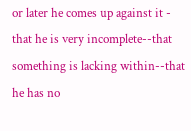or later he comes up against it - that he is very incomplete--that something is lacking within--that he has no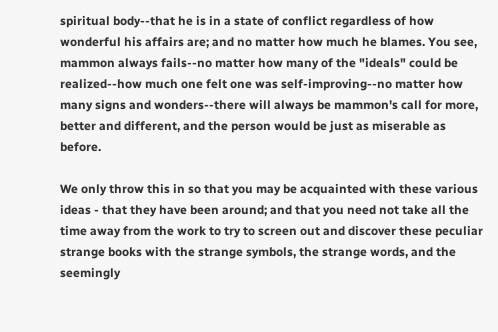spiritual body--that he is in a state of conflict regardless of how wonderful his affairs are; and no matter how much he blames. You see, mammon always fails--no matter how many of the "ideals" could be realized--how much one felt one was self-improving--no matter how many signs and wonders--there will always be mammon's call for more, better and different, and the person would be just as miserable as before.

We only throw this in so that you may be acquainted with these various ideas - that they have been around; and that you need not take all the time away from the work to try to screen out and discover these peculiar strange books with the strange symbols, the strange words, and the seemingly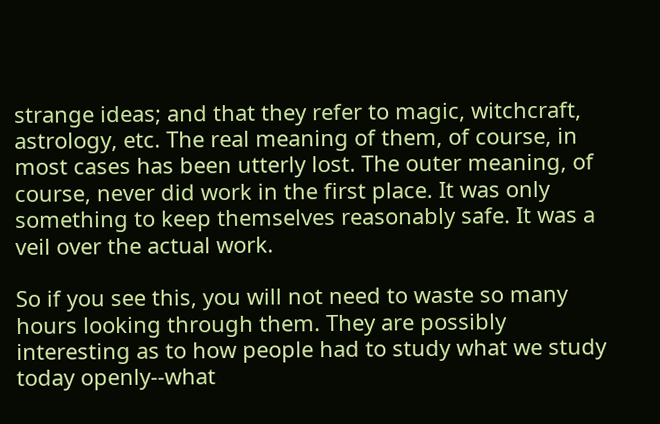strange ideas; and that they refer to magic, witchcraft, astrology, etc. The real meaning of them, of course, in most cases has been utterly lost. The outer meaning, of course, never did work in the first place. It was only something to keep themselves reasonably safe. It was a veil over the actual work.

So if you see this, you will not need to waste so many hours looking through them. They are possibly interesting as to how people had to study what we study today openly--what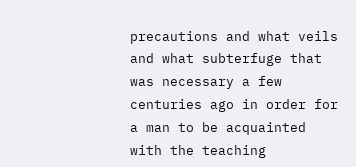precautions and what veils and what subterfuge that was necessary a few centuries ago in order for a man to be acquainted with the teaching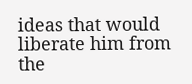ideas that would liberate him from the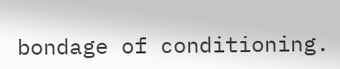bondage of conditioning.